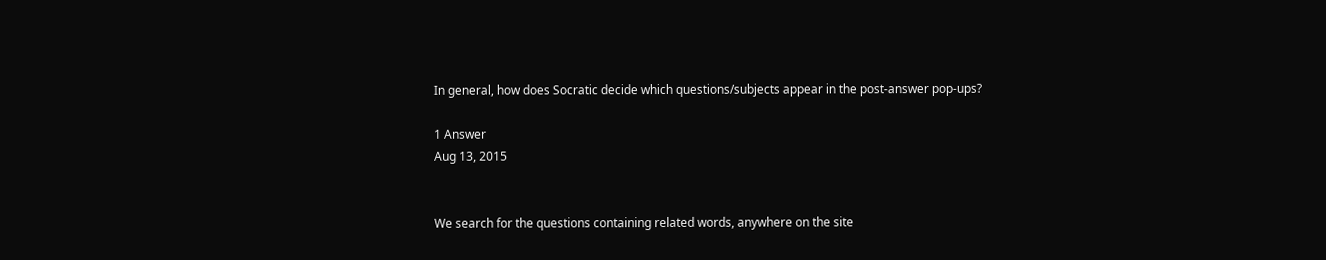In general, how does Socratic decide which questions/subjects appear in the post-answer pop-ups?

1 Answer
Aug 13, 2015


We search for the questions containing related words, anywhere on the site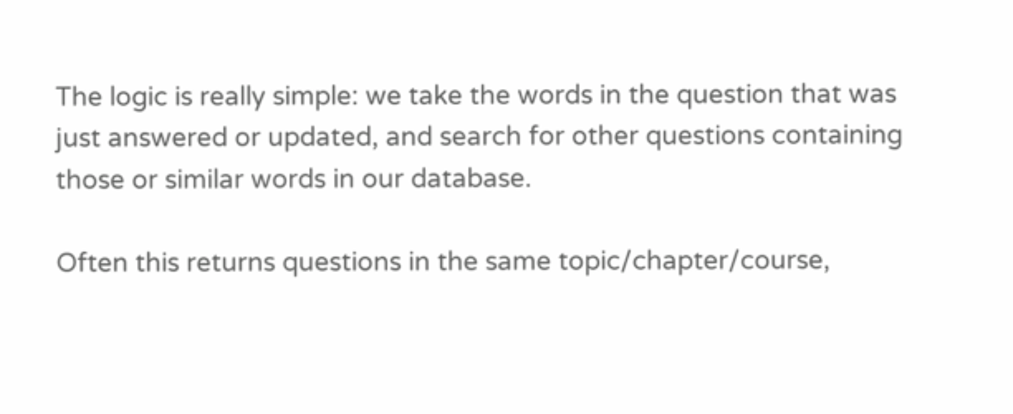The logic is really simple: we take the words in the question that was just answered or updated, and search for other questions containing those or similar words in our database.

Often this returns questions in the same topic/chapter/course,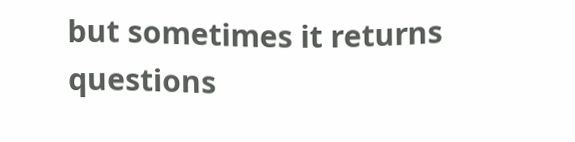but sometimes it returns questions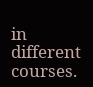in different courses.